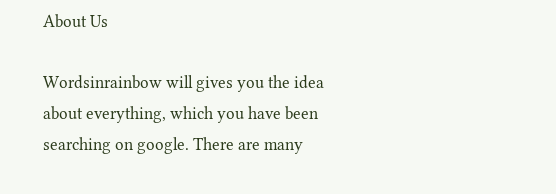About Us

Wordsinrainbow will gives you the idea about everything, which you have been searching on google. There are many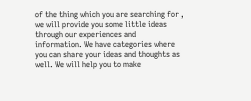of the thing which you are searching for , we will provide you some little ideas through our experiences and information. We have categories where you can share your ideas and thoughts as well. We will help you to make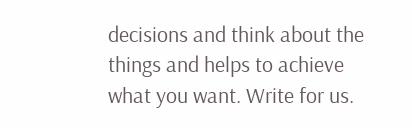decisions and think about the things and helps to achieve what you want. Write for us.